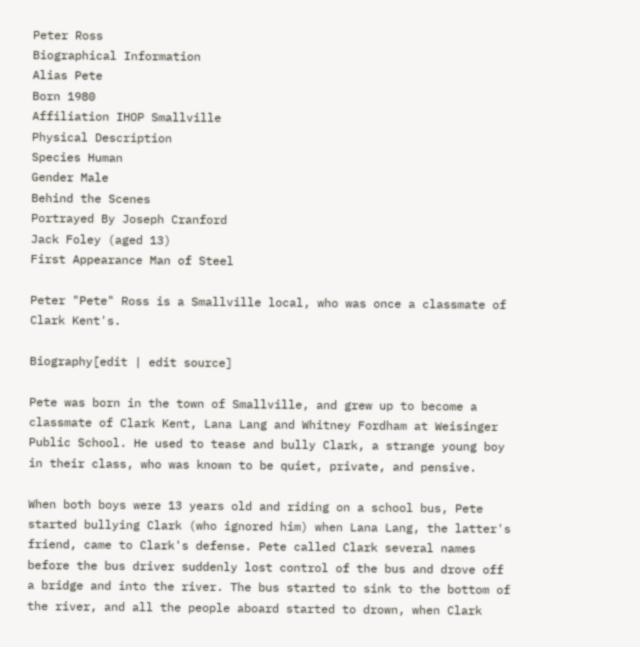Peter Ross
Biographical Information
Alias Pete
Born 1980
Affiliation IHOP Smallville
Physical Description
Species Human
Gender Male
Behind the Scenes
Portrayed By Joseph Cranford
Jack Foley (aged 13)
First Appearance Man of Steel

Peter "Pete" Ross is a Smallville local, who was once a classmate of Clark Kent's.

Biography[edit | edit source]

Pete was born in the town of Smallville, and grew up to become a classmate of Clark Kent, Lana Lang and Whitney Fordham at Weisinger Public School. He used to tease and bully Clark, a strange young boy in their class, who was known to be quiet, private, and pensive.

When both boys were 13 years old and riding on a school bus, Pete started bullying Clark (who ignored him) when Lana Lang, the latter's friend, came to Clark's defense. Pete called Clark several names before the bus driver suddenly lost control of the bus and drove off a bridge and into the river. The bus started to sink to the bottom of the river, and all the people aboard started to drown, when Clark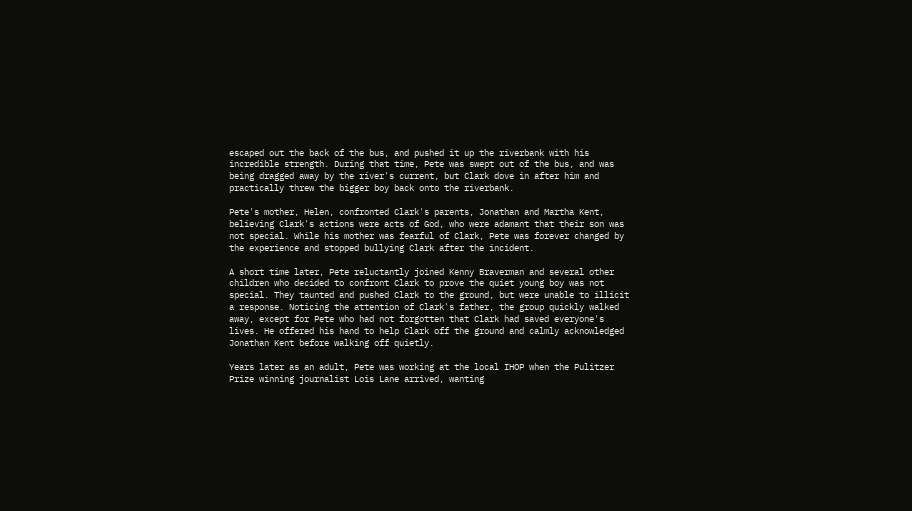escaped out the back of the bus, and pushed it up the riverbank with his incredible strength. During that time, Pete was swept out of the bus, and was being dragged away by the river's current, but Clark dove in after him and practically threw the bigger boy back onto the riverbank.

Pete's mother, Helen, confronted Clark's parents, Jonathan and Martha Kent, believing Clark's actions were acts of God, who were adamant that their son was not special. While his mother was fearful of Clark, Pete was forever changed by the experience and stopped bullying Clark after the incident.

A short time later, Pete reluctantly joined Kenny Braverman and several other children who decided to confront Clark to prove the quiet young boy was not special. They taunted and pushed Clark to the ground, but were unable to illicit a response. Noticing the attention of Clark's father, the group quickly walked away, except for Pete who had not forgotten that Clark had saved everyone's lives. He offered his hand to help Clark off the ground and calmly acknowledged Jonathan Kent before walking off quietly.

Years later as an adult, Pete was working at the local IHOP when the Pulitzer Prize winning journalist Lois Lane arrived, wanting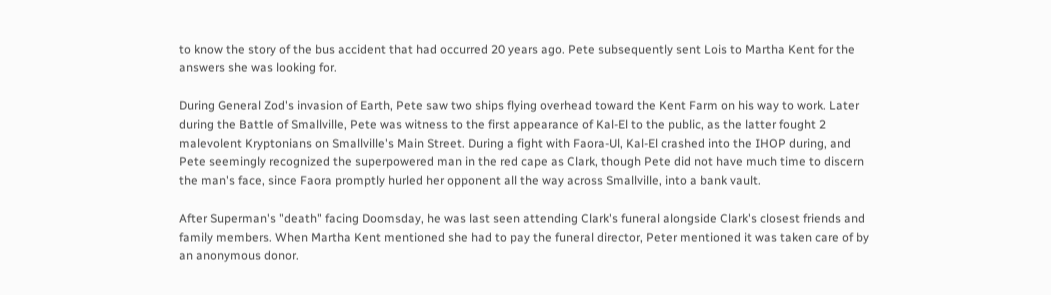to know the story of the bus accident that had occurred 20 years ago. Pete subsequently sent Lois to Martha Kent for the answers she was looking for.

During General Zod's invasion of Earth, Pete saw two ships flying overhead toward the Kent Farm on his way to work. Later during the Battle of Smallville, Pete was witness to the first appearance of Kal-El to the public, as the latter fought 2 malevolent Kryptonians on Smallville's Main Street. During a fight with Faora-Ul, Kal-El crashed into the IHOP during, and Pete seemingly recognized the superpowered man in the red cape as Clark, though Pete did not have much time to discern the man's face, since Faora promptly hurled her opponent all the way across Smallville, into a bank vault.

After Superman's "death" facing Doomsday, he was last seen attending Clark's funeral alongside Clark's closest friends and family members. When Martha Kent mentioned she had to pay the funeral director, Peter mentioned it was taken care of by an anonymous donor.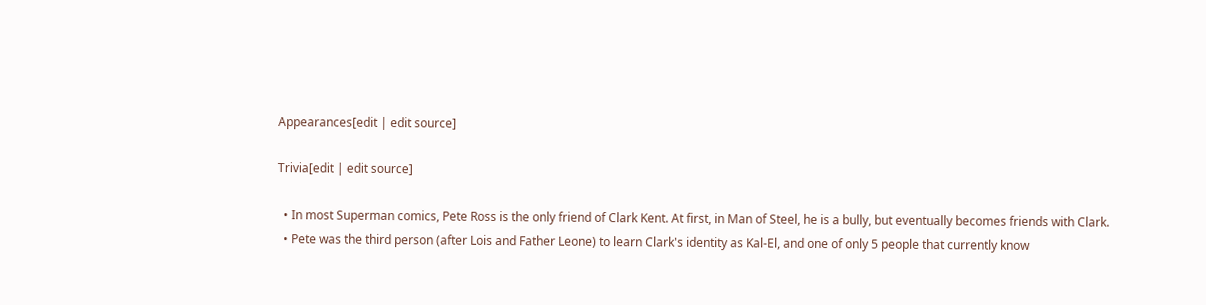Appearances[edit | edit source]

Trivia[edit | edit source]

  • In most Superman comics, Pete Ross is the only friend of Clark Kent. At first, in Man of Steel, he is a bully, but eventually becomes friends with Clark.
  • Pete was the third person (after Lois and Father Leone) to learn Clark's identity as Kal-El, and one of only 5 people that currently know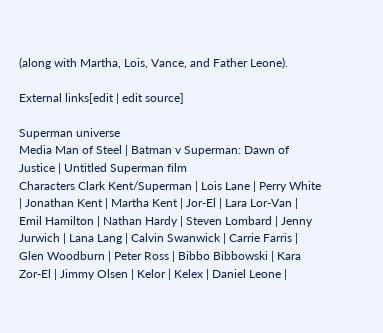(along with Martha, Lois, Vance, and Father Leone).

External links[edit | edit source]

Superman universe
Media Man of Steel | Batman v Superman: Dawn of Justice | Untitled Superman film
Characters Clark Kent/Superman | Lois Lane | Perry White | Jonathan Kent | Martha Kent | Jor-El | Lara Lor-Van | Emil Hamilton | Nathan Hardy | Steven Lombard | Jenny Jurwich | Lana Lang | Calvin Swanwick | Carrie Farris | Glen Woodburn | Peter Ross | Bibbo Bibbowski | Kara Zor-El | Jimmy Olsen | Kelor | Kelex | Daniel Leone |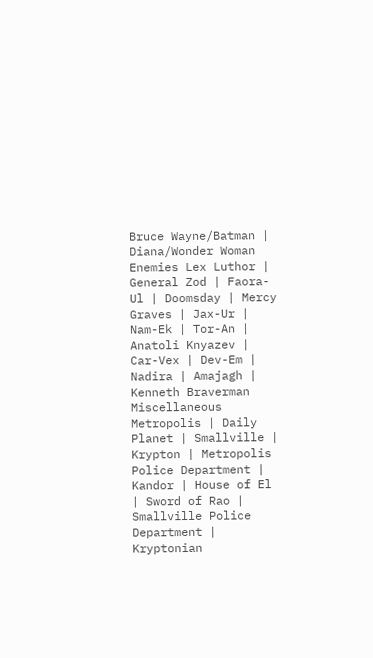Bruce Wayne/Batman | Diana/Wonder Woman
Enemies Lex Luthor | General Zod | Faora-Ul | Doomsday | Mercy Graves | Jax-Ur | Nam-Ek | Tor-An | Anatoli Knyazev | Car-Vex | Dev-Em | Nadira | Amajagh | Kenneth Braverman
Miscellaneous Metropolis | Daily Planet | Smallville | Krypton | Metropolis Police Department | Kandor | House of El | Sword of Rao | Smallville Police Department | Kryptonian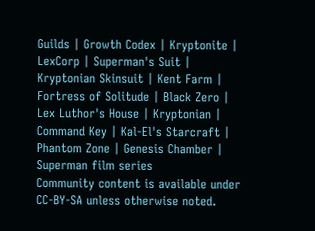Guilds | Growth Codex | Kryptonite | LexCorp | Superman's Suit | Kryptonian Skinsuit | Kent Farm | Fortress of Solitude | Black Zero | Lex Luthor's House | Kryptonian | Command Key | Kal-El's Starcraft | Phantom Zone | Genesis Chamber | Superman film series
Community content is available under CC-BY-SA unless otherwise noted.